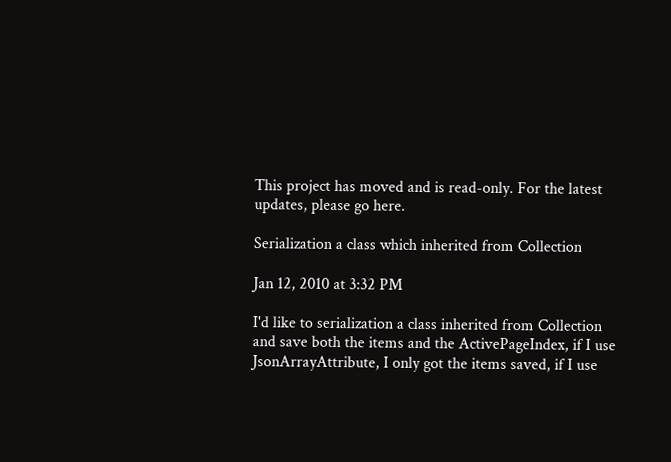This project has moved and is read-only. For the latest updates, please go here.

Serialization a class which inherited from Collection

Jan 12, 2010 at 3:32 PM

I'd like to serialization a class inherited from Collection and save both the items and the ActivePageIndex, if I use JsonArrayAttribute, I only got the items saved, if I use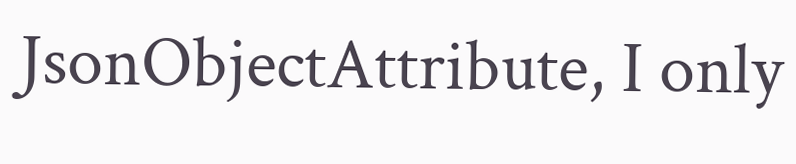JsonObjectAttribute, I only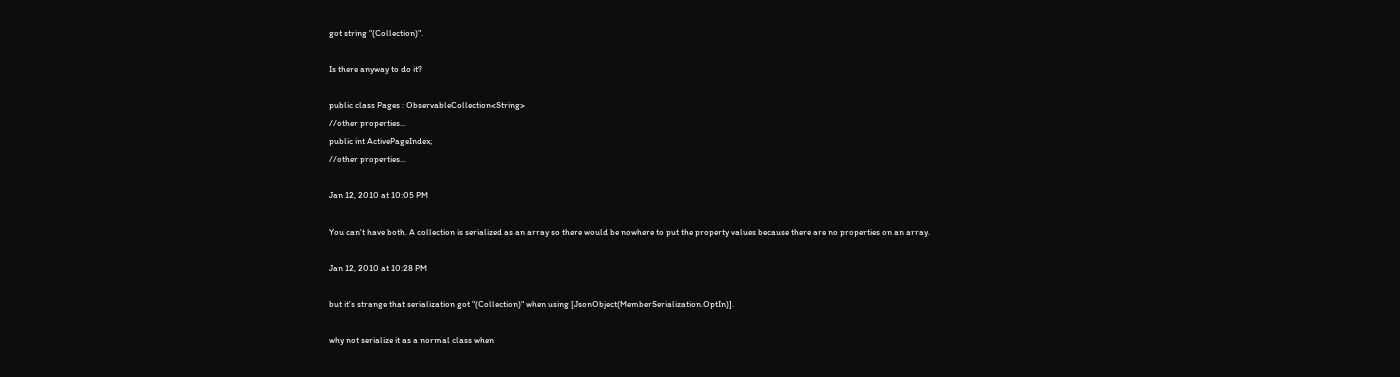got string "(Collection)".

Is there anyway to do it?

public class Pages : ObservableCollection<String>
//other properties...
public int ActivePageIndex;
//other properties...

Jan 12, 2010 at 10:05 PM

You can't have both. A collection is serialized as an array so there would be nowhere to put the property values because there are no properties on an array.

Jan 12, 2010 at 10:28 PM

but it's strange that serialization got "(Collection)" when using [JsonObject(MemberSerialization.OptIn)].

why not serialize it as a normal class when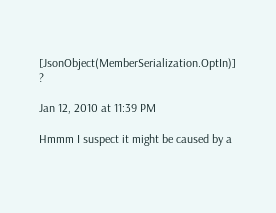[JsonObject(MemberSerialization.OptIn)] ?

Jan 12, 2010 at 11:39 PM

Hmmm I suspect it might be caused by a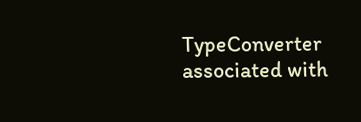TypeConverter associated with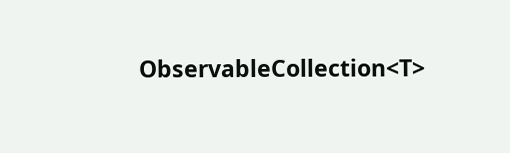ObservableCollection<T>